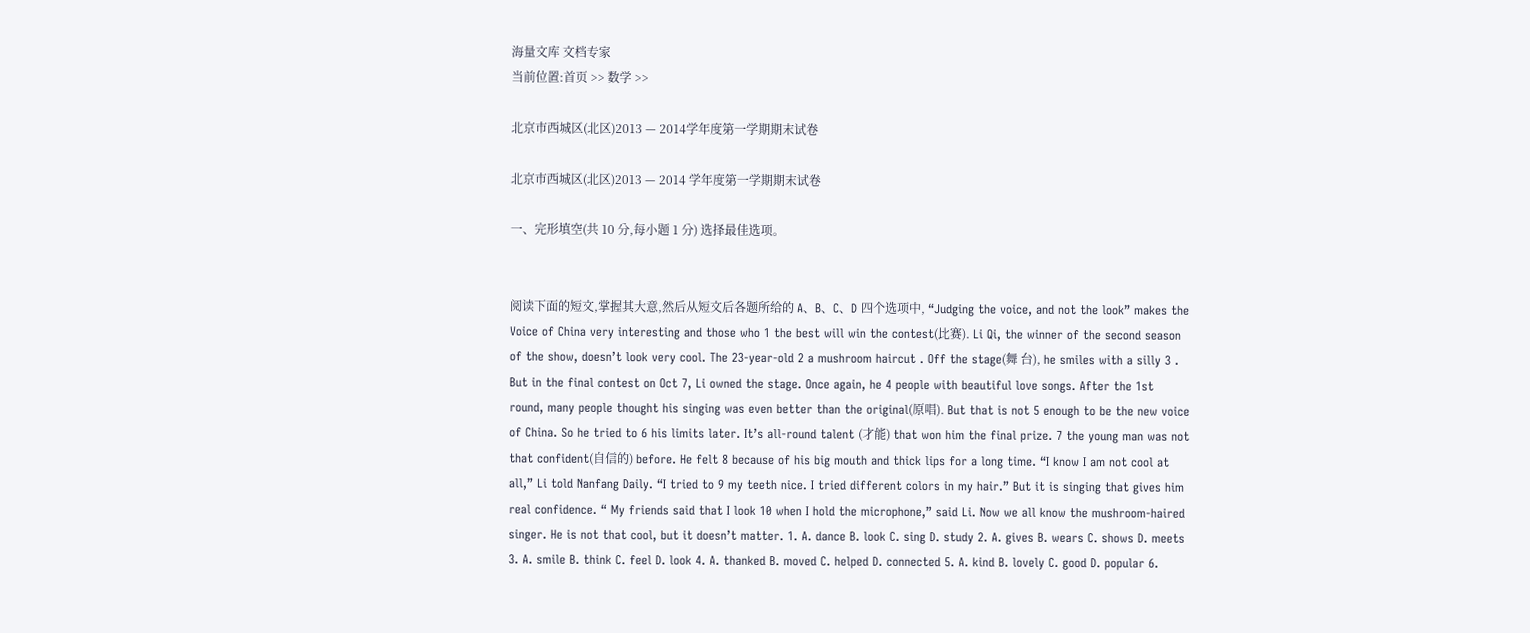海量文库 文档专家
当前位置:首页 >> 数学 >>

北京市西城区(北区)2013 — 2014学年度第一学期期末试卷

北京市西城区(北区)2013 — 2014 学年度第一学期期末试卷

一、完形填空(共 10 分,每小题 1 分) 选择最佳选项。


阅读下面的短文,掌握其大意,然后从短文后各题所给的 A、B、C、D 四个选项中, “Judging the voice, and not the look” makes the Voice of China very interesting and those who 1 the best will win the contest(比赛). Li Qi, the winner of the second season of the show, doesn’t look very cool. The 23-year-old 2 a mushroom haircut . Off the stage(舞 台), he smiles with a silly 3 . But in the final contest on Oct 7, Li owned the stage. Once again, he 4 people with beautiful love songs. After the 1st round, many people thought his singing was even better than the original(原唱). But that is not 5 enough to be the new voice of China. So he tried to 6 his limits later. It’s all-round talent (才能) that won him the final prize. 7 the young man was not that confident(自信的) before. He felt 8 because of his big mouth and thick lips for a long time. “I know I am not cool at all,” Li told Nanfang Daily. “I tried to 9 my teeth nice. I tried different colors in my hair.” But it is singing that gives him real confidence. “ My friends said that I look 10 when I hold the microphone,” said Li. Now we all know the mushroom-haired singer. He is not that cool, but it doesn’t matter. 1. A. dance B. look C. sing D. study 2. A. gives B. wears C. shows D. meets 3. A. smile B. think C. feel D. look 4. A. thanked B. moved C. helped D. connected 5. A. kind B. lovely C. good D. popular 6.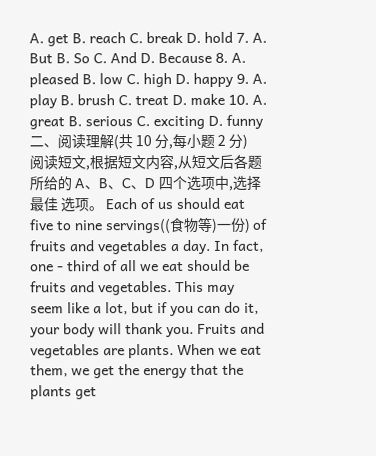A. get B. reach C. break D. hold 7. A. But B. So C. And D. Because 8. A. pleased B. low C. high D. happy 9. A. play B. brush C. treat D. make 10. A. great B. serious C. exciting D. funny 二、阅读理解(共 10 分,每小题 2 分) 阅读短文,根据短文内容,从短文后各题所给的 A、B、C、D 四个选项中,选择最佳 选项。 Each of us should eat five to nine servings((食物等)一份) of fruits and vegetables a day. In fact, one - third of all we eat should be fruits and vegetables. This may seem like a lot, but if you can do it, your body will thank you. Fruits and vegetables are plants. When we eat them, we get the energy that the plants get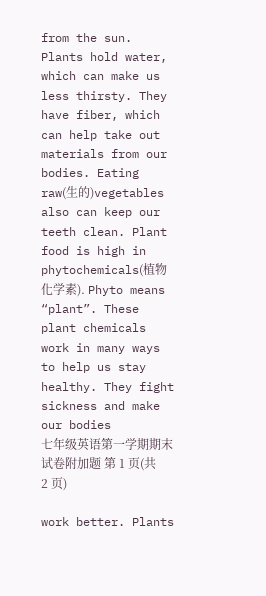from the sun. Plants hold water, which can make us less thirsty. They have fiber, which can help take out materials from our bodies. Eating raw(生的)vegetables also can keep our teeth clean. Plant food is high in phytochemicals(植物化学素). Phyto means “plant”. These plant chemicals work in many ways to help us stay healthy. They fight sickness and make our bodies
七年级英语第一学期期末试卷附加题 第 1 页(共 2 页)

work better. Plants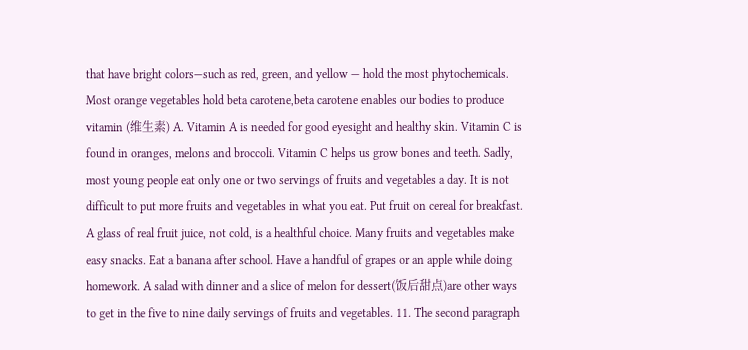that have bright colors—such as red, green, and yellow — hold the most phytochemicals. Most orange vegetables hold beta carotene,beta carotene enables our bodies to produce vitamin (维生素) A. Vitamin A is needed for good eyesight and healthy skin. Vitamin C is found in oranges, melons and broccoli. Vitamin C helps us grow bones and teeth. Sadly, most young people eat only one or two servings of fruits and vegetables a day. It is not difficult to put more fruits and vegetables in what you eat. Put fruit on cereal for breakfast. A glass of real fruit juice, not cold, is a healthful choice. Many fruits and vegetables make easy snacks. Eat a banana after school. Have a handful of grapes or an apple while doing homework. A salad with dinner and a slice of melon for dessert(饭后甜点)are other ways to get in the five to nine daily servings of fruits and vegetables. 11. The second paragraph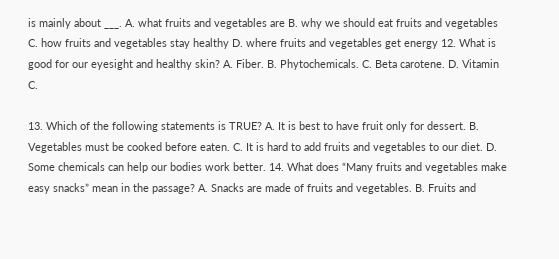is mainly about ___. A. what fruits and vegetables are B. why we should eat fruits and vegetables C. how fruits and vegetables stay healthy D. where fruits and vegetables get energy 12. What is good for our eyesight and healthy skin? A. Fiber. B. Phytochemicals. C. Beta carotene. D. Vitamin C.

13. Which of the following statements is TRUE? A. It is best to have fruit only for dessert. B. Vegetables must be cooked before eaten. C. It is hard to add fruits and vegetables to our diet. D. Some chemicals can help our bodies work better. 14. What does “Many fruits and vegetables make easy snacks” mean in the passage? A. Snacks are made of fruits and vegetables. B. Fruits and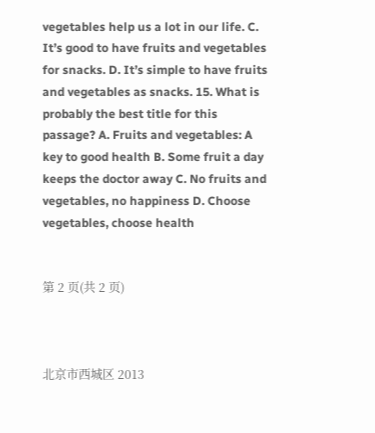vegetables help us a lot in our life. C. It’s good to have fruits and vegetables for snacks. D. It’s simple to have fruits and vegetables as snacks. 15. What is probably the best title for this passage? A. Fruits and vegetables: A key to good health B. Some fruit a day keeps the doctor away C. No fruits and vegetables, no happiness D. Choose vegetables, choose health


第 2 页(共 2 页)



北京市西城区 2013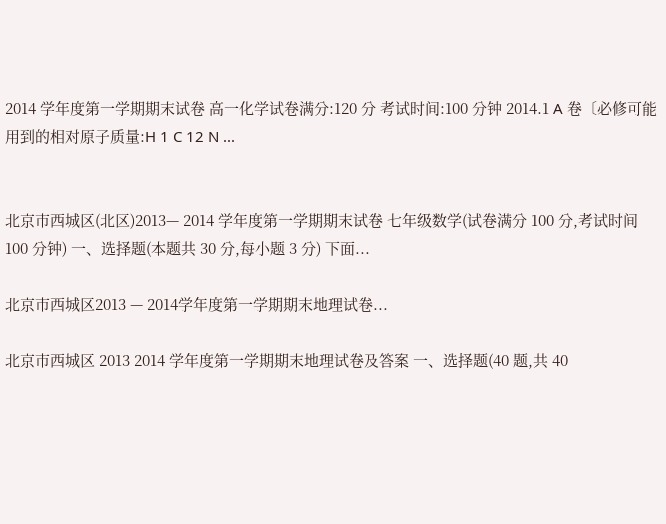2014 学年度第一学期期末试卷 高一化学试卷满分:120 分 考试时间:100 分钟 2014.1 A 卷〔必修可能用到的相对原子质量:H 1 C 12 N ...


北京市西城区(北区)2013— 2014 学年度第一学期期末试卷 七年级数学(试卷满分 100 分,考试时间 100 分钟) 一、选择题(本题共 30 分,每小题 3 分) 下面...

北京市西城区2013 — 2014学年度第一学期期末地理试卷...

北京市西城区 2013 2014 学年度第一学期期末地理试卷及答案 一、选择题(40 题,共 40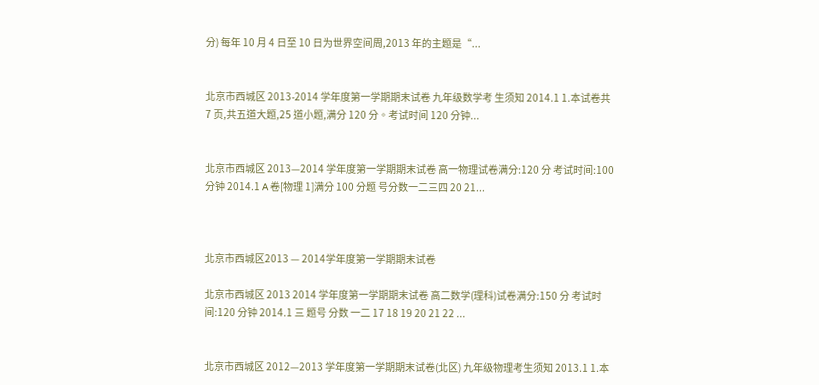分) 每年 10 月 4 日至 10 日为世界空间周,2013 年的主题是“...


北京市西城区 2013-2014 学年度第一学期期末试卷 九年级数学考 生须知 2014.1 1.本试卷共 7 页,共五道大题,25 道小题,满分 120 分。考试时间 120 分钟...


北京市西城区 2013—2014 学年度第一学期期末试卷 高一物理试卷满分:120 分 考试时间:100 分钟 2014.1 A 卷[物理 1]满分 100 分题 号分数一二三四 20 21...



北京市西城区2013 — 2014学年度第一学期期末试卷

北京市西城区 2013 2014 学年度第一学期期末试卷 高二数学(理科)试卷满分:150 分 考试时间:120 分钟 2014.1 三 题号 分数 一二 17 18 19 20 21 22 ...


北京市西城区 2012—2013 学年度第一学期期末试卷(北区) 九年级物理考生须知 2013.1 1.本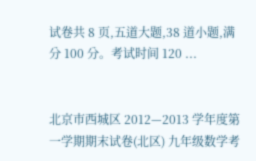试卷共 8 页,五道大题,38 道小题,满分 100 分。考试时间 120 ...


北京市西城区 2012—2013 学年度第一学期期末试卷(北区) 九年级数学考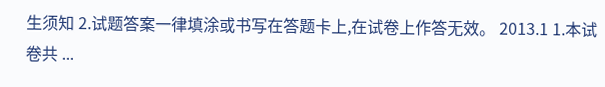生须知 2.试题答案一律填涂或书写在答题卡上,在试卷上作答无效。 2013.1 1.本试卷共 ...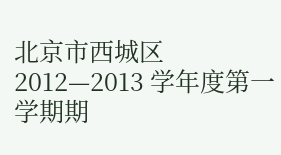北京市西城区 2012—2013 学年度第一学期期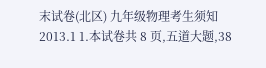末试卷(北区) 九年级物理考生须知 2013.1 1.本试卷共 8 页,五道大题,38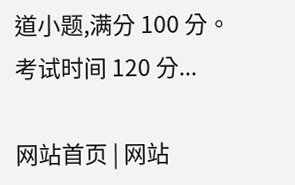道小题,满分 100 分。考试时间 120 分...

网站首页 | 网站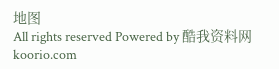地图
All rights reserved Powered by 酷我资料网 koorio.com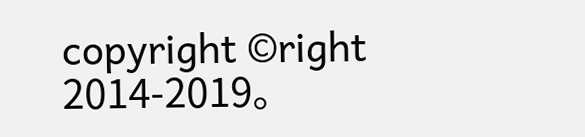copyright ©right 2014-2019。